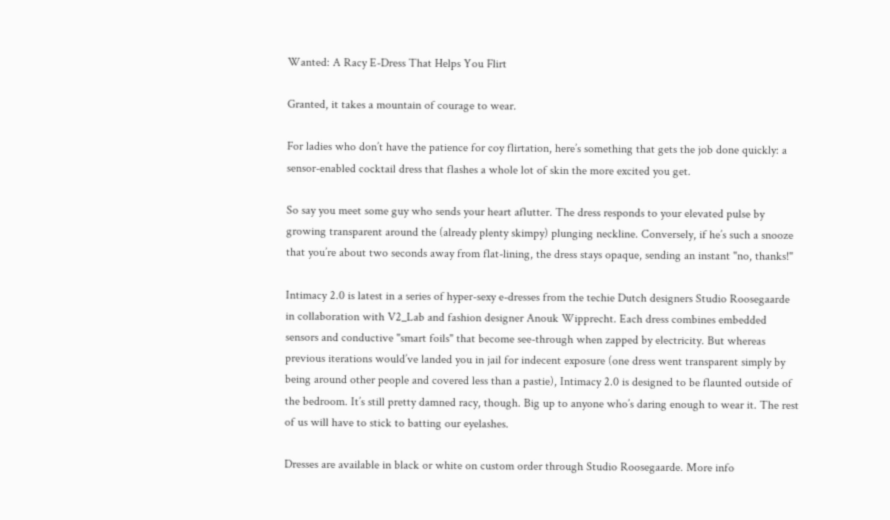Wanted: A Racy E-Dress That Helps You Flirt

Granted, it takes a mountain of courage to wear.

For ladies who don’t have the patience for coy flirtation, here’s something that gets the job done quickly: a sensor-enabled cocktail dress that flashes a whole lot of skin the more excited you get.

So say you meet some guy who sends your heart aflutter. The dress responds to your elevated pulse by growing transparent around the (already plenty skimpy) plunging neckline. Conversely, if he’s such a snooze that you’re about two seconds away from flat-lining, the dress stays opaque, sending an instant "no, thanks!"

Intimacy 2.0 is latest in a series of hyper-sexy e-dresses from the techie Dutch designers Studio Roosegaarde in collaboration with V2_Lab and fashion designer Anouk Wipprecht. Each dress combines embedded sensors and conductive "smart foils" that become see-through when zapped by electricity. But whereas previous iterations would’ve landed you in jail for indecent exposure (one dress went transparent simply by being around other people and covered less than a pastie), Intimacy 2.0 is designed to be flaunted outside of the bedroom. It’s still pretty damned racy, though. Big up to anyone who’s daring enough to wear it. The rest of us will have to stick to batting our eyelashes.

Dresses are available in black or white on custom order through Studio Roosegaarde. More info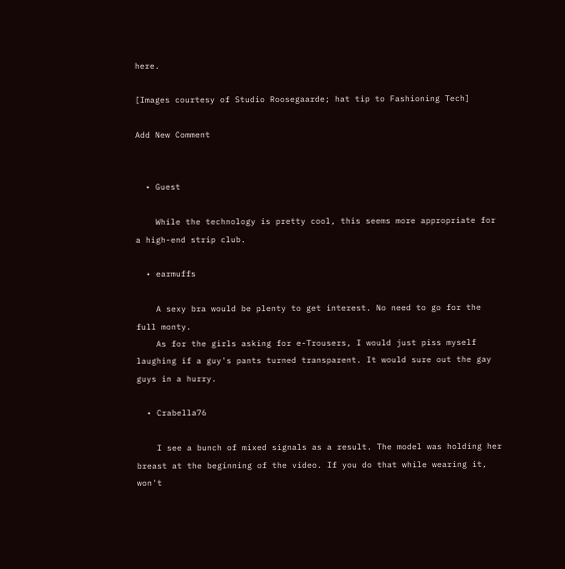here.

[Images courtesy of Studio Roosegaarde; hat tip to Fashioning Tech]

Add New Comment


  • Guest

    While the technology is pretty cool, this seems more appropriate for a high-end strip club.

  • earmuffs

    A sexy bra would be plenty to get interest. No need to go for the full monty.
    As for the girls asking for e-Trousers, I would just piss myself laughing if a guy's pants turned transparent. It would sure out the gay guys in a hurry.

  • Crabella76

    I see a bunch of mixed signals as a result. The model was holding her breast at the beginning of the video. If you do that while wearing it, won't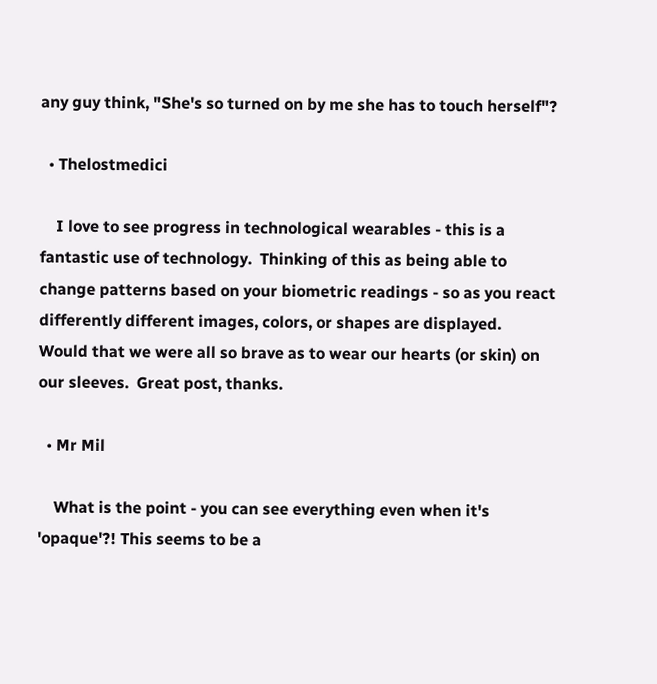any guy think, "She's so turned on by me she has to touch herself"?

  • Thelostmedici

    I love to see progress in technological wearables - this is a fantastic use of technology.  Thinking of this as being able to change patterns based on your biometric readings - so as you react differently different images, colors, or shapes are displayed.   Would that we were all so brave as to wear our hearts (or skin) on our sleeves.  Great post, thanks.

  • Mr Mil

    What is the point - you can see everything even when it's 'opaque'?! This seems to be a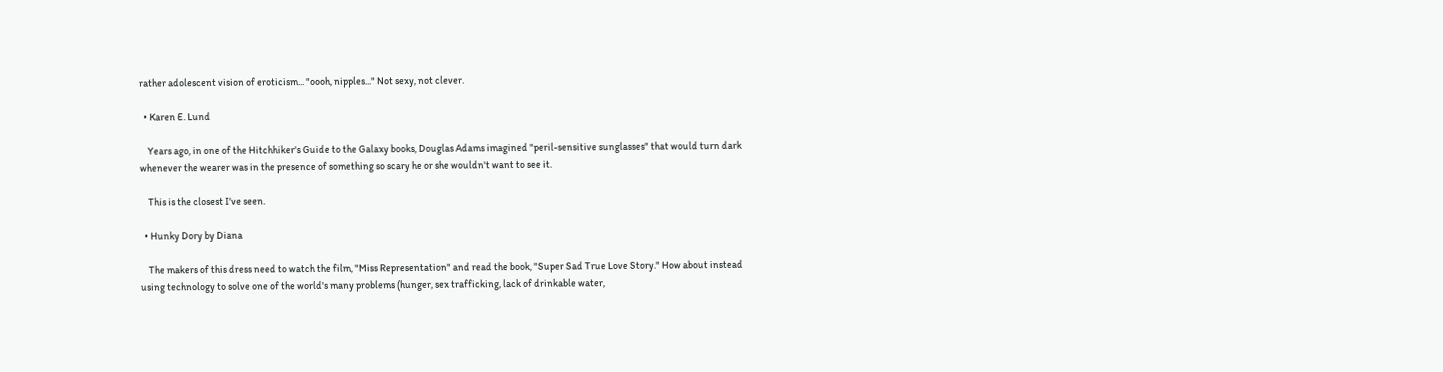rather adolescent vision of eroticism... "oooh, nipples..." Not sexy, not clever.

  • Karen E. Lund

    Years ago, in one of the Hitchhiker's Guide to the Galaxy books, Douglas Adams imagined "peril-sensitive sunglasses" that would turn dark whenever the wearer was in the presence of something so scary he or she wouldn't want to see it.

    This is the closest I've seen.

  • Hunky Dory by Diana

    The makers of this dress need to watch the film, "Miss Representation" and read the book, "Super Sad True Love Story." How about instead using technology to solve one of the world's many problems (hunger, sex trafficking, lack of drinkable water,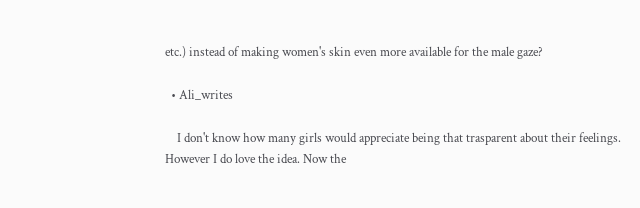etc.) instead of making women's skin even more available for the male gaze?

  • Ali_writes

    I don't know how many girls would appreciate being that trasparent about their feelings. However I do love the idea. Now the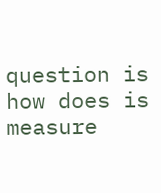question is how does is measure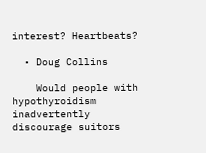interest? Heartbeats?

  • Doug Collins

    Would people with hypothyroidism inadvertently discourage suitors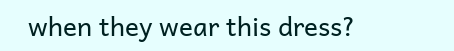when they wear this dress?